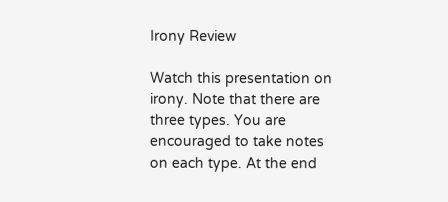Irony Review

Watch this presentation on irony. Note that there are three types. You are encouraged to take notes on each type. At the end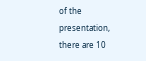of the presentation, there are 10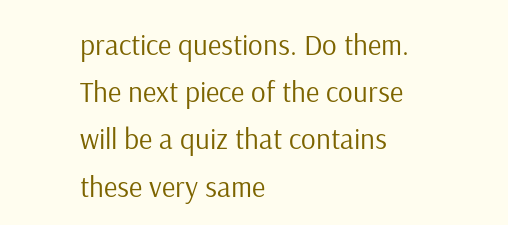practice questions. Do them. The next piece of the course will be a quiz that contains these very same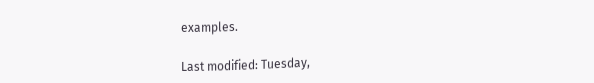examples.

Last modified: Tuesday,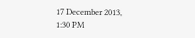17 December 2013, 1:30 PM